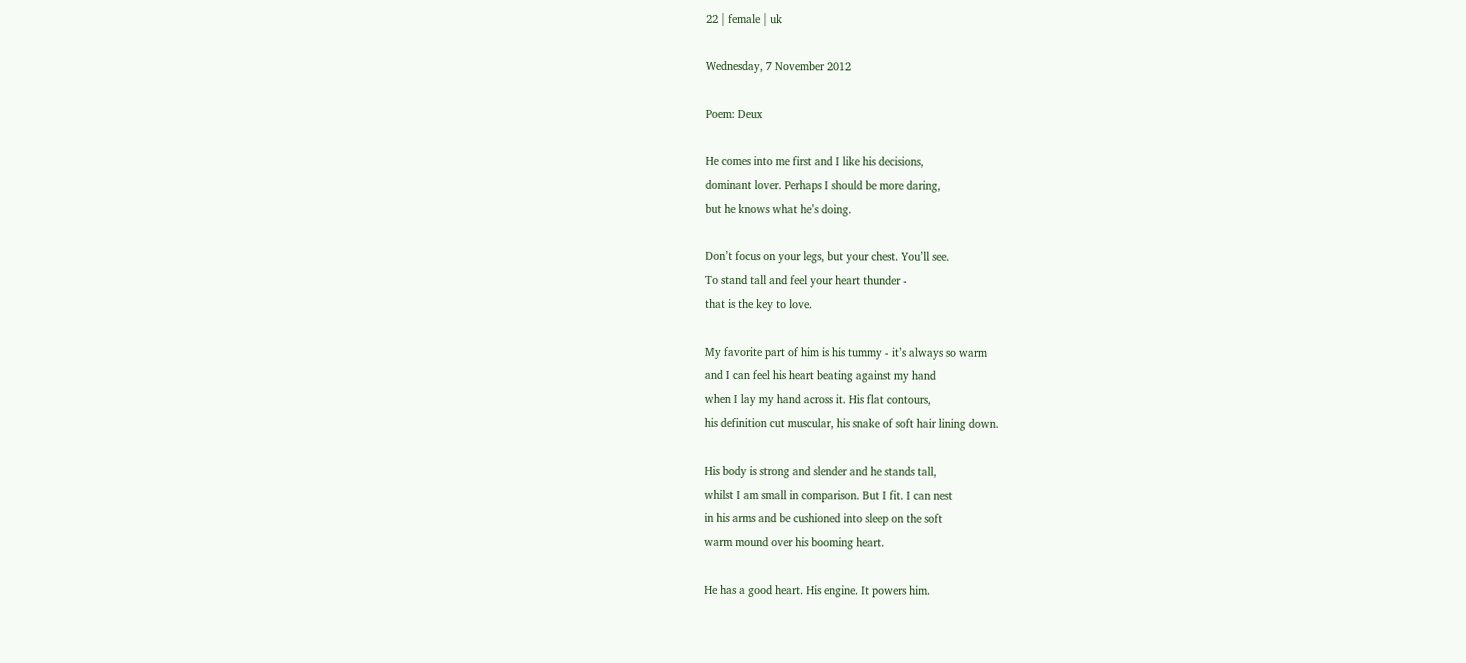22 | female | uk

Wednesday, 7 November 2012

Poem: Deux

He comes into me first and I like his decisions,
dominant lover. Perhaps I should be more daring,
but he knows what he’s doing.

Don’t focus on your legs, but your chest. You’ll see.
To stand tall and feel your heart thunder -
that is the key to love.

My favorite part of him is his tummy - it’s always so warm
and I can feel his heart beating against my hand
when I lay my hand across it. His flat contours,
his definition cut muscular, his snake of soft hair lining down.

His body is strong and slender and he stands tall,
whilst I am small in comparison. But I fit. I can nest
in his arms and be cushioned into sleep on the soft
warm mound over his booming heart.

He has a good heart. His engine. It powers him.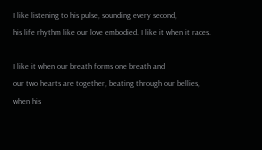I like listening to his pulse, sounding every second,
his life rhythm like our love embodied. I like it when it races.

I like it when our breath forms one breath and
our two hearts are together, beating through our bellies,
when his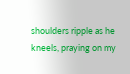shoulders ripple as he kneels, praying on my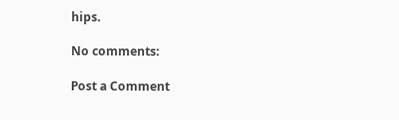hips.

No comments:

Post a Comment